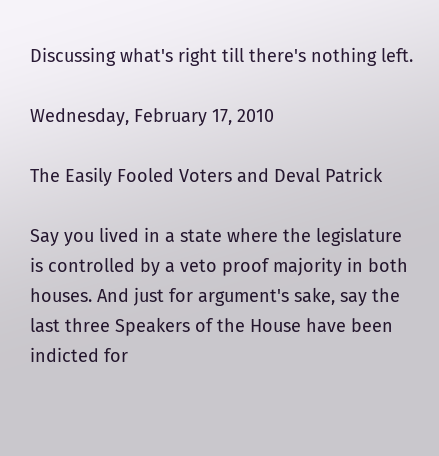Discussing what's right till there's nothing left.

Wednesday, February 17, 2010

The Easily Fooled Voters and Deval Patrick

Say you lived in a state where the legislature is controlled by a veto proof majority in both houses. And just for argument's sake, say the last three Speakers of the House have been indicted for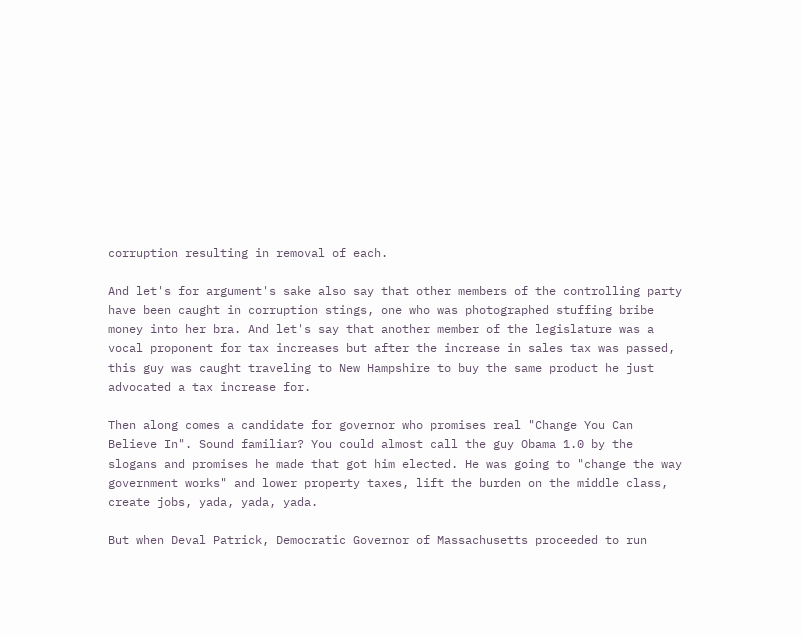corruption resulting in removal of each.

And let's for argument's sake also say that other members of the controlling party have been caught in corruption stings, one who was photographed stuffing bribe money into her bra. And let's say that another member of the legislature was a vocal proponent for tax increases but after the increase in sales tax was passed, this guy was caught traveling to New Hampshire to buy the same product he just advocated a tax increase for.

Then along comes a candidate for governor who promises real "Change You Can Believe In". Sound familiar? You could almost call the guy Obama 1.0 by the slogans and promises he made that got him elected. He was going to "change the way government works" and lower property taxes, lift the burden on the middle class, create jobs, yada, yada, yada.

But when Deval Patrick, Democratic Governor of Massachusetts proceeded to run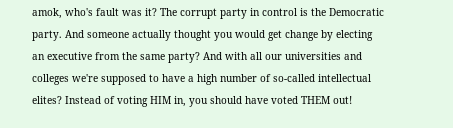amok, who's fault was it? The corrupt party in control is the Democratic party. And someone actually thought you would get change by electing an executive from the same party? And with all our universities and colleges we're supposed to have a high number of so-called intellectual elites? Instead of voting HIM in, you should have voted THEM out!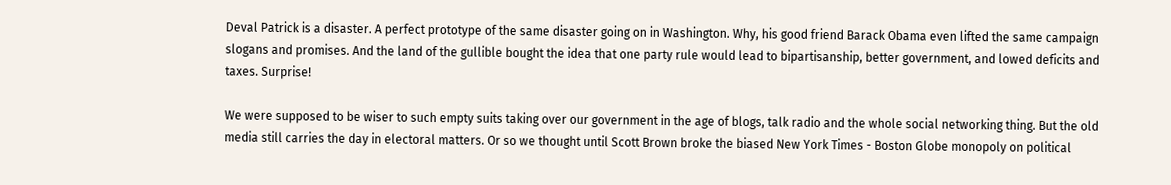Deval Patrick is a disaster. A perfect prototype of the same disaster going on in Washington. Why, his good friend Barack Obama even lifted the same campaign slogans and promises. And the land of the gullible bought the idea that one party rule would lead to bipartisanship, better government, and lowed deficits and taxes. Surprise!

We were supposed to be wiser to such empty suits taking over our government in the age of blogs, talk radio and the whole social networking thing. But the old media still carries the day in electoral matters. Or so we thought until Scott Brown broke the biased New York Times - Boston Globe monopoly on political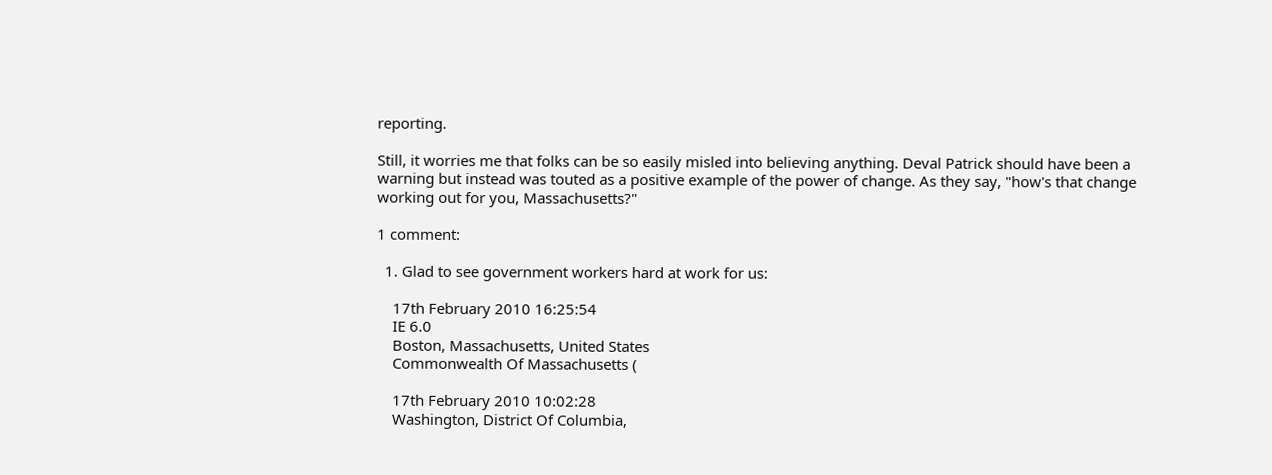reporting.

Still, it worries me that folks can be so easily misled into believing anything. Deval Patrick should have been a warning but instead was touted as a positive example of the power of change. As they say, "how's that change working out for you, Massachusetts?"

1 comment:

  1. Glad to see government workers hard at work for us:

    17th February 2010 16:25:54
    IE 6.0
    Boston, Massachusetts, United States
    Commonwealth Of Massachusetts (

    17th February 2010 10:02:28
    Washington, District Of Columbia,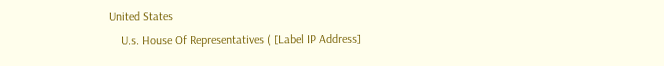United States
    U.s. House Of Representatives ( [Label IP Address]